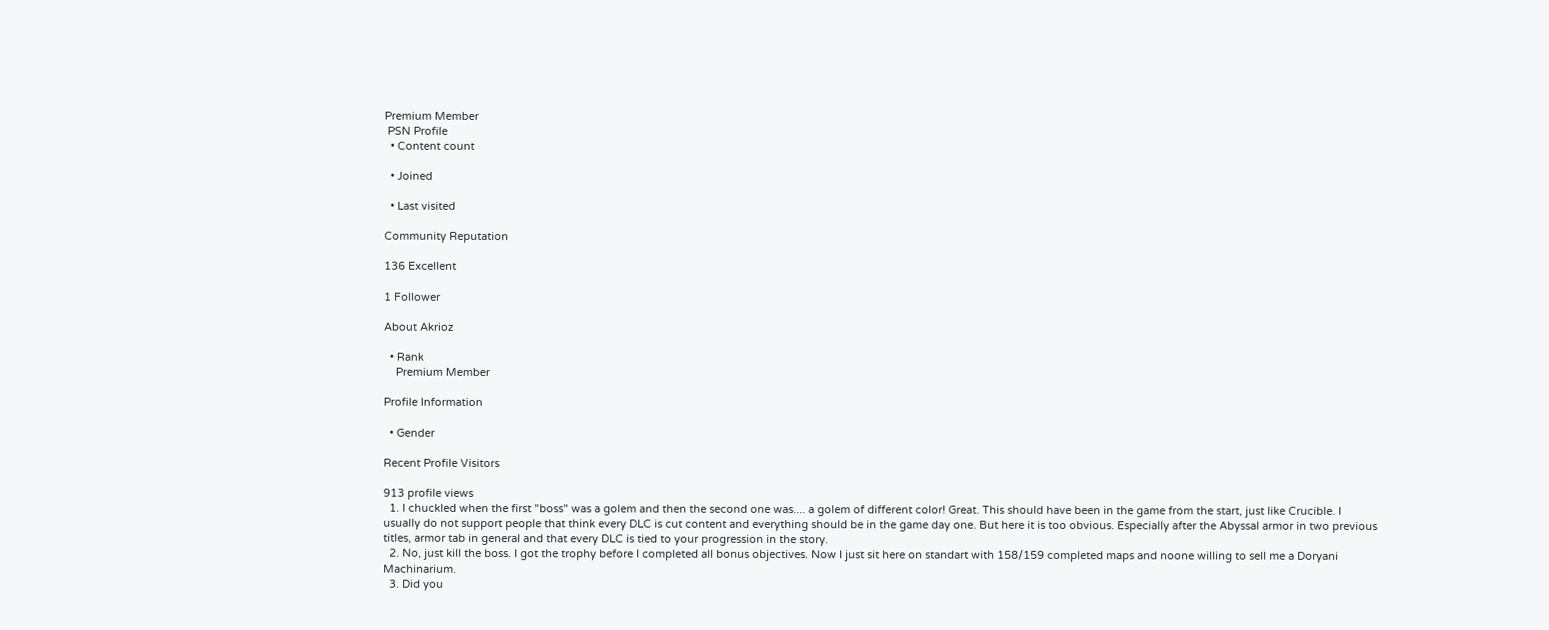Premium Member
 PSN Profile
  • Content count

  • Joined

  • Last visited

Community Reputation

136 Excellent

1 Follower

About Akrioz

  • Rank
    Premium Member

Profile Information

  • Gender

Recent Profile Visitors

913 profile views
  1. I chuckled when the first "boss" was a golem and then the second one was.... a golem of different color! Great. This should have been in the game from the start, just like Crucible. I usually do not support people that think every DLC is cut content and everything should be in the game day one. But here it is too obvious. Especially after the Abyssal armor in two previous titles, armor tab in general and that every DLC is tied to your progression in the story.
  2. No, just kill the boss. I got the trophy before I completed all bonus objectives. Now I just sit here on standart with 158/159 completed maps and noone willing to sell me a Doryani Machinarium.
  3. Did you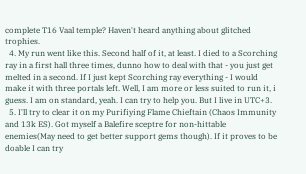complete T16 Vaal temple? Haven't heard anything about glitched trophies.
  4. My run went like this. Second half of it, at least. I died to a Scorching ray in a first hall three times, dunno how to deal with that - you just get melted in a second. If I just kept Scorching ray everything - I would make it with three portals left. Well, I am more or less suited to run it, i guess. I am on standard, yeah. I can try to help you. But I live in UTC+3.
  5. I'll try to clear it on my Purifiying Flame Chieftain (Chaos Immunity and 13k ES). Got myself a Balefire sceptre for non-hittable enemies(May need to get better support gems though). If it proves to be doable I can try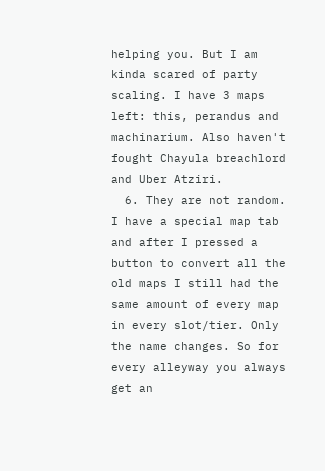helping you. But I am kinda scared of party scaling. I have 3 maps left: this, perandus and machinarium. Also haven't fought Chayula breachlord and Uber Atziri.
  6. They are not random. I have a special map tab and after I pressed a button to convert all the old maps I still had the same amount of every map in every slot/tier. Only the name changes. So for every alleyway you always get an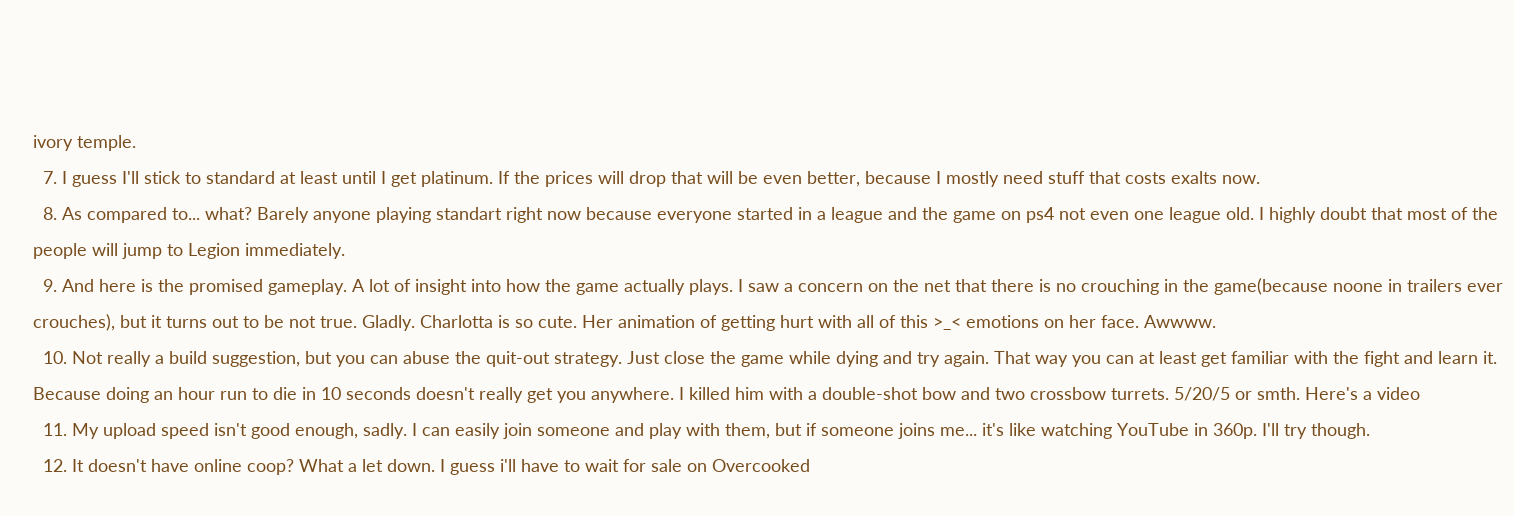ivory temple.
  7. I guess I'll stick to standard at least until I get platinum. If the prices will drop that will be even better, because I mostly need stuff that costs exalts now.
  8. As compared to... what? Barely anyone playing standart right now because everyone started in a league and the game on ps4 not even one league old. I highly doubt that most of the people will jump to Legion immediately.
  9. And here is the promised gameplay. A lot of insight into how the game actually plays. I saw a concern on the net that there is no crouching in the game(because noone in trailers ever crouches), but it turns out to be not true. Gladly. Charlotta is so cute. Her animation of getting hurt with all of this >_< emotions on her face. Awwww.
  10. Not really a build suggestion, but you can abuse the quit-out strategy. Just close the game while dying and try again. That way you can at least get familiar with the fight and learn it. Because doing an hour run to die in 10 seconds doesn't really get you anywhere. I killed him with a double-shot bow and two crossbow turrets. 5/20/5 or smth. Here's a video
  11. My upload speed isn't good enough, sadly. I can easily join someone and play with them, but if someone joins me... it's like watching YouTube in 360p. I'll try though.
  12. It doesn't have online coop? What a let down. I guess i'll have to wait for sale on Overcooked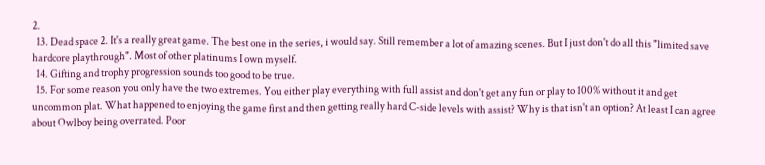2.
  13. Dead space 2. It's a really great game. The best one in the series, i would say. Still remember a lot of amazing scenes. But I just don't do all this "limited save hardcore playthrough". Most of other platinums I own myself.
  14. Gifting and trophy progression sounds too good to be true.
  15. For some reason you only have the two extremes. You either play everything with full assist and don't get any fun or play to 100% without it and get uncommon plat. What happened to enjoying the game first and then getting really hard C-side levels with assist? Why is that isn't an option? At least I can agree about Owlboy being overrated. Poor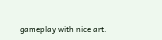gameplay with nice art.